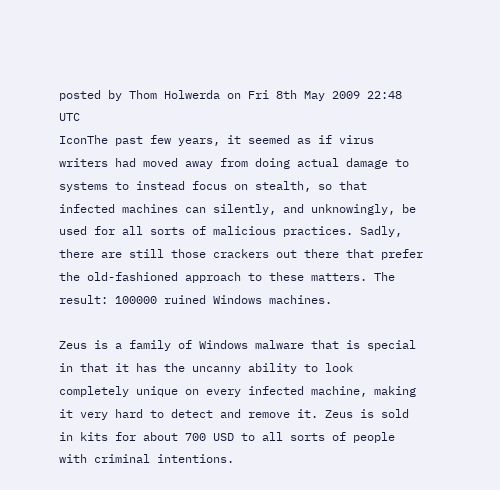posted by Thom Holwerda on Fri 8th May 2009 22:48 UTC
IconThe past few years, it seemed as if virus writers had moved away from doing actual damage to systems to instead focus on stealth, so that infected machines can silently, and unknowingly, be used for all sorts of malicious practices. Sadly, there are still those crackers out there that prefer the old-fashioned approach to these matters. The result: 100000 ruined Windows machines.

Zeus is a family of Windows malware that is special in that it has the uncanny ability to look completely unique on every infected machine, making it very hard to detect and remove it. Zeus is sold in kits for about 700 USD to all sorts of people with criminal intentions.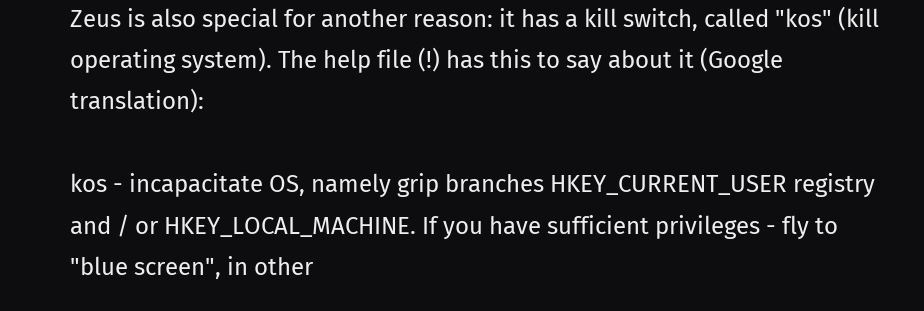Zeus is also special for another reason: it has a kill switch, called "kos" (kill operating system). The help file (!) has this to say about it (Google translation):

kos - incapacitate OS, namely grip branches HKEY_CURRENT_USER registry and / or HKEY_LOCAL_MACHINE. If you have sufficient privileges - fly to "blue screen", in other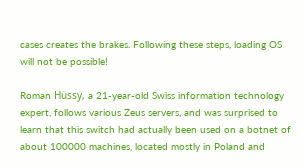cases creates the brakes. Following these steps, loading OS will not be possible!

Roman Hüssy, a 21-year-old Swiss information technology expert, follows various Zeus servers, and was surprised to learn that this switch had actually been used on a botnet of about 100000 machines, located mostly in Poland and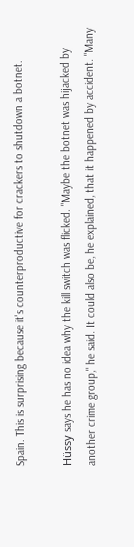Spain. This is surprising because it's counterproductive for crackers to shutdown a botnet.

Hüssy says he has no idea why the kill switch was flicked. "Maybe the botnet was hijacked by another crime group," he said. It could also be, he explained, that it happened by accident. "Many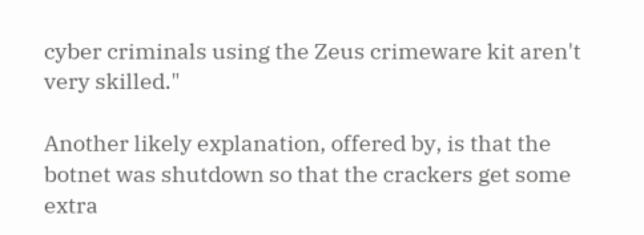cyber criminals using the Zeus crimeware kit aren't very skilled."

Another likely explanation, offered by, is that the botnet was shutdown so that the crackers get some extra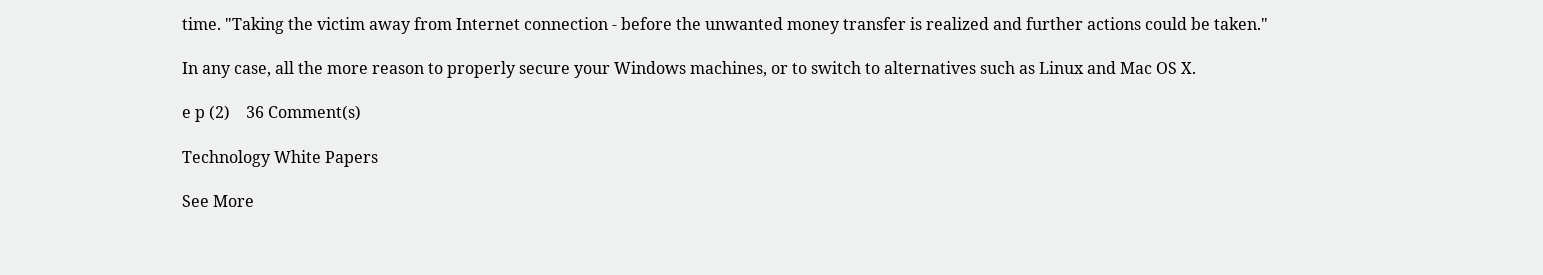time. "Taking the victim away from Internet connection - before the unwanted money transfer is realized and further actions could be taken."

In any case, all the more reason to properly secure your Windows machines, or to switch to alternatives such as Linux and Mac OS X.

e p (2)    36 Comment(s)

Technology White Papers

See More